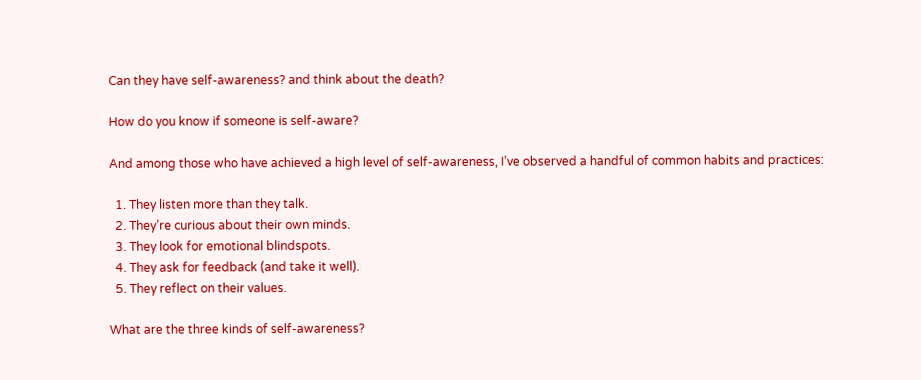Can they have self-awareness? and think about the death?

How do you know if someone is self-aware?

And among those who have achieved a high level of self-awareness, I’ve observed a handful of common habits and practices:

  1. They listen more than they talk.
  2. They’re curious about their own minds.
  3. They look for emotional blindspots.
  4. They ask for feedback (and take it well).
  5. They reflect on their values.

What are the three kinds of self-awareness?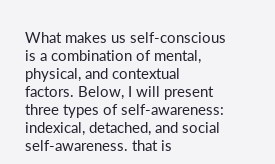What makes us self-conscious is a combination of mental, physical, and contextual factors. Below, I will present three types of self-awareness: indexical, detached, and social self-awareness. that is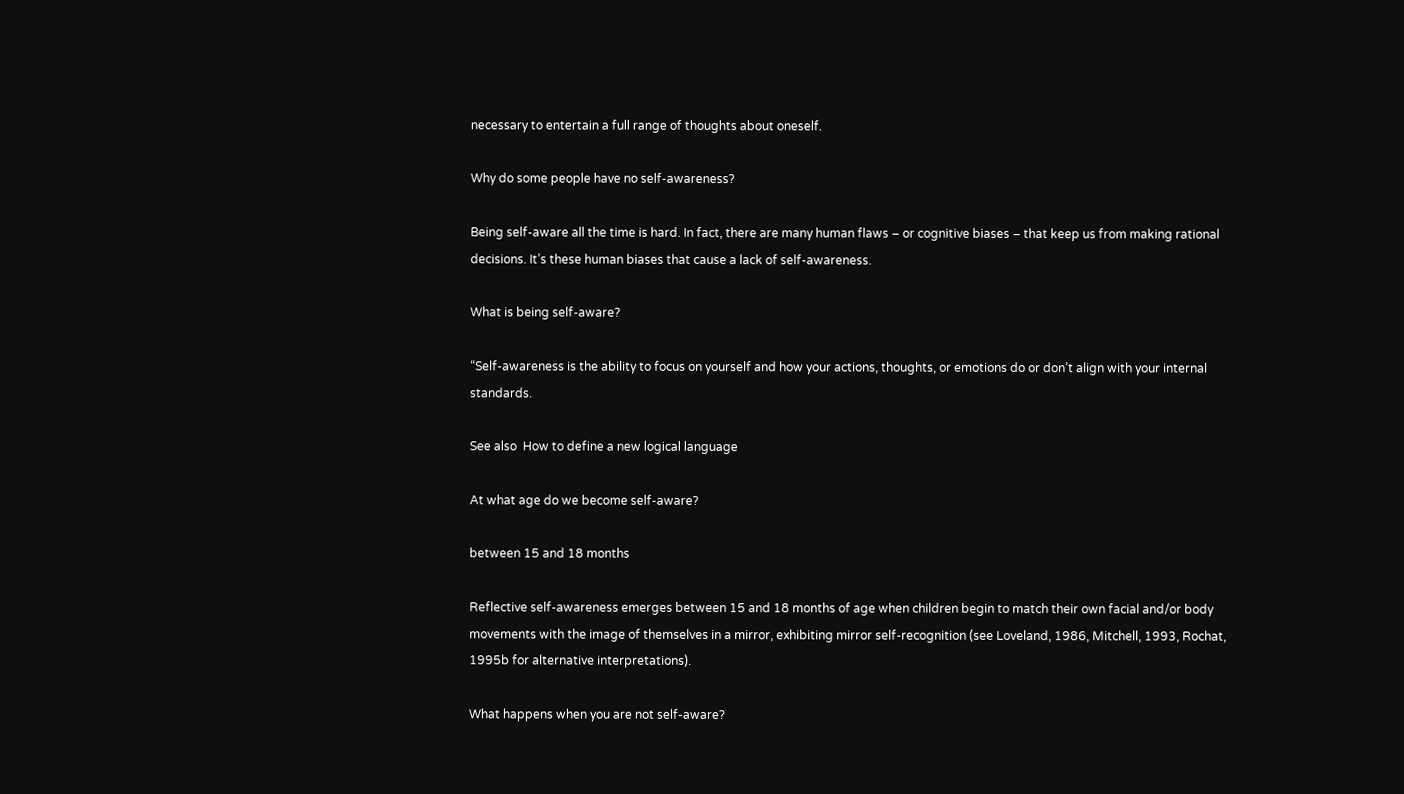necessary to entertain a full range of thoughts about oneself.

Why do some people have no self-awareness?

Being self-aware all the time is hard. In fact, there are many human flaws – or cognitive biases – that keep us from making rational decisions. It’s these human biases that cause a lack of self-awareness.

What is being self-aware?

“Self-awareness is the ability to focus on yourself and how your actions, thoughts, or emotions do or don’t align with your internal standards.

See also  How to define a new logical language

At what age do we become self-aware?

between 15 and 18 months

Reflective self-awareness emerges between 15 and 18 months of age when children begin to match their own facial and/or body movements with the image of themselves in a mirror, exhibiting mirror self-recognition (see Loveland, 1986, Mitchell, 1993, Rochat, 1995b for alternative interpretations).

What happens when you are not self-aware?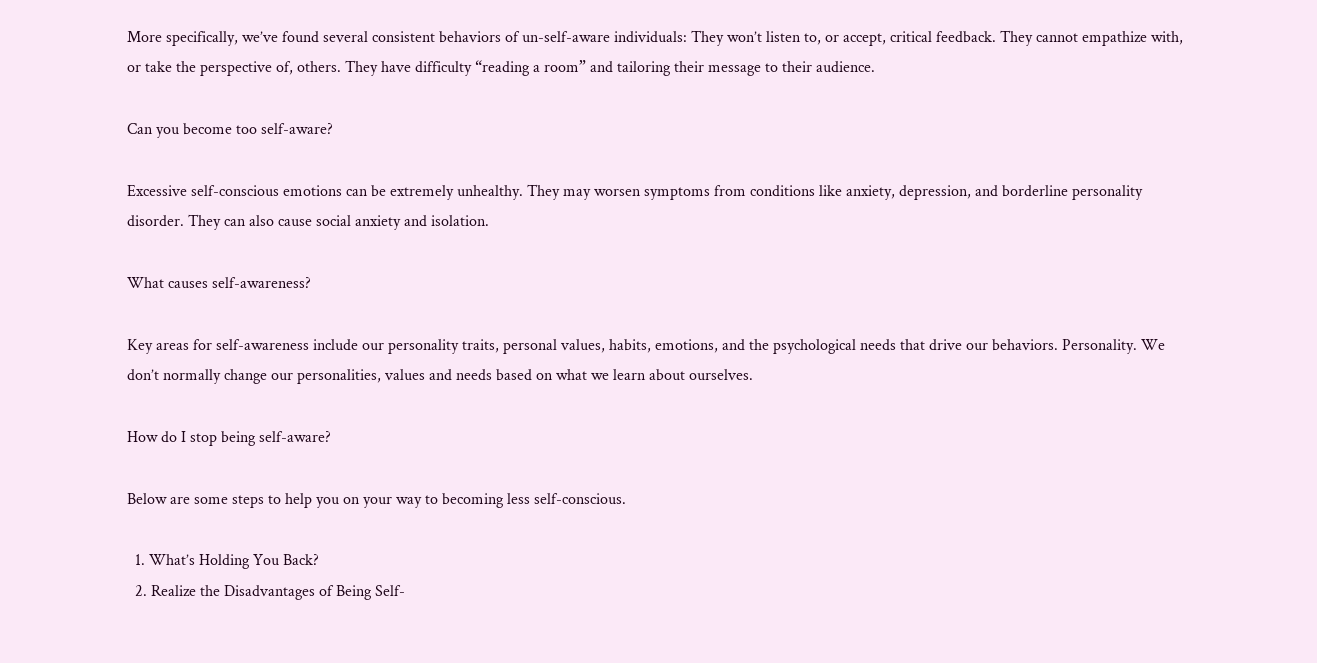More specifically, we’ve found several consistent behaviors of un-self-aware individuals: They won’t listen to, or accept, critical feedback. They cannot empathize with, or take the perspective of, others. They have difficulty “reading a room” and tailoring their message to their audience.

Can you become too self-aware?

Excessive self-conscious emotions can be extremely unhealthy. They may worsen symptoms from conditions like anxiety, depression, and borderline personality disorder. They can also cause social anxiety and isolation.

What causes self-awareness?

Key areas for self-awareness include our personality traits, personal values, habits, emotions, and the psychological needs that drive our behaviors. Personality. We don’t normally change our personalities, values and needs based on what we learn about ourselves.

How do I stop being self-aware?

Below are some steps to help you on your way to becoming less self-conscious.

  1. What’s Holding You Back?
  2. Realize the Disadvantages of Being Self-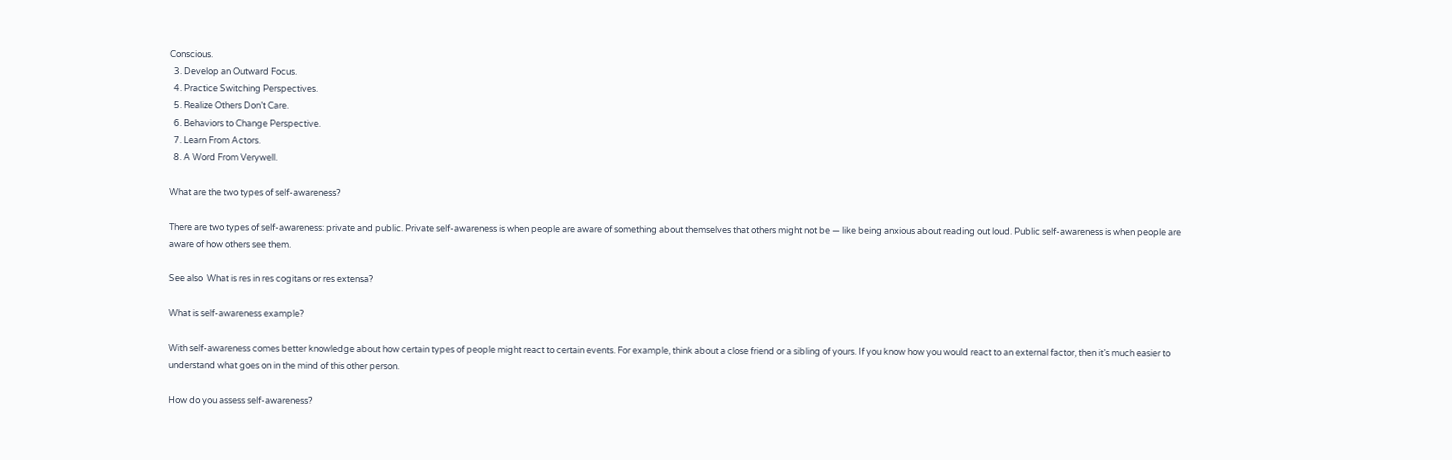Conscious.
  3. Develop an Outward Focus.
  4. Practice Switching Perspectives.
  5. Realize Others Don’t Care.
  6. Behaviors to Change Perspective.
  7. Learn From Actors.
  8. A Word From Verywell.

What are the two types of self-awareness?

There are two types of self-awareness: private and public. Private self-awareness is when people are aware of something about themselves that others might not be — like being anxious about reading out loud. Public self-awareness is when people are aware of how others see them.

See also  What is res in res cogitans or res extensa?

What is self-awareness example?

With self-awareness comes better knowledge about how certain types of people might react to certain events. For example, think about a close friend or a sibling of yours. If you know how you would react to an external factor, then it’s much easier to understand what goes on in the mind of this other person.

How do you assess self-awareness?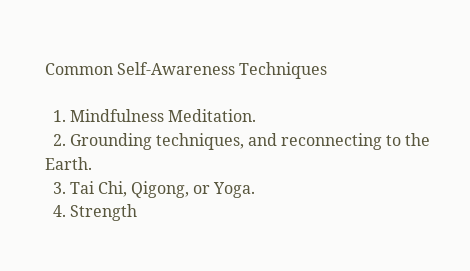Common Self-Awareness Techniques

  1. Mindfulness Meditation.
  2. Grounding techniques, and reconnecting to the Earth.
  3. Tai Chi, Qigong, or Yoga.
  4. Strength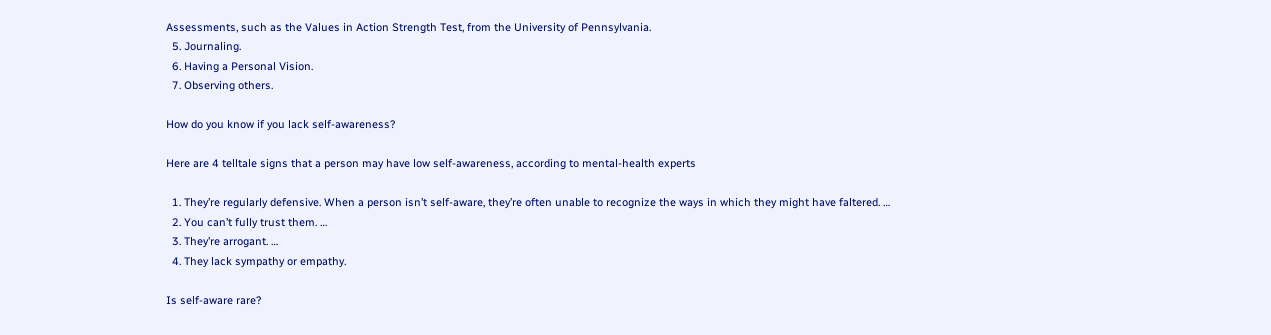Assessments, such as the Values in Action Strength Test, from the University of Pennsylvania.
  5. Journaling.
  6. Having a Personal Vision.
  7. Observing others.

How do you know if you lack self-awareness?

Here are 4 telltale signs that a person may have low self-awareness, according to mental-health experts

  1. They’re regularly defensive. When a person isn’t self-aware, they’re often unable to recognize the ways in which they might have faltered. …
  2. You can’t fully trust them. …
  3. They’re arrogant. …
  4. They lack sympathy or empathy.

Is self-aware rare?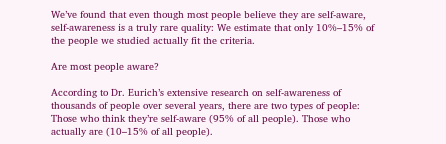We’ve found that even though most people believe they are self-aware, self-awareness is a truly rare quality: We estimate that only 10%–15% of the people we studied actually fit the criteria.

Are most people aware?

According to Dr. Eurich’s extensive research on self-awareness of thousands of people over several years, there are two types of people: Those who think they’re self-aware (95% of all people). Those who actually are (10–15% of all people).